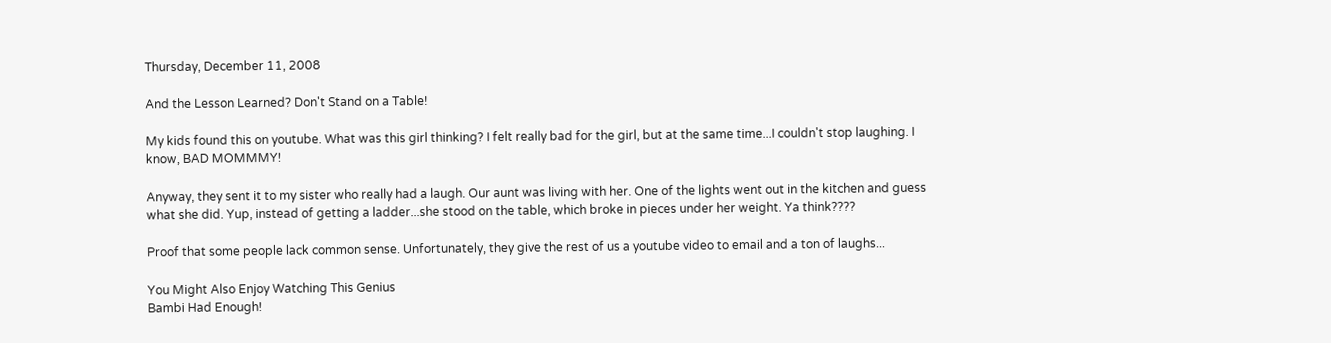Thursday, December 11, 2008

And the Lesson Learned? Don't Stand on a Table!

My kids found this on youtube. What was this girl thinking? I felt really bad for the girl, but at the same time...I couldn't stop laughing. I know, BAD MOMMMY!

Anyway, they sent it to my sister who really had a laugh. Our aunt was living with her. One of the lights went out in the kitchen and guess what she did. Yup, instead of getting a ladder...she stood on the table, which broke in pieces under her weight. Ya think????

Proof that some people lack common sense. Unfortunately, they give the rest of us a youtube video to email and a ton of laughs...

You Might Also Enjoy Watching This Genius
Bambi Had Enough!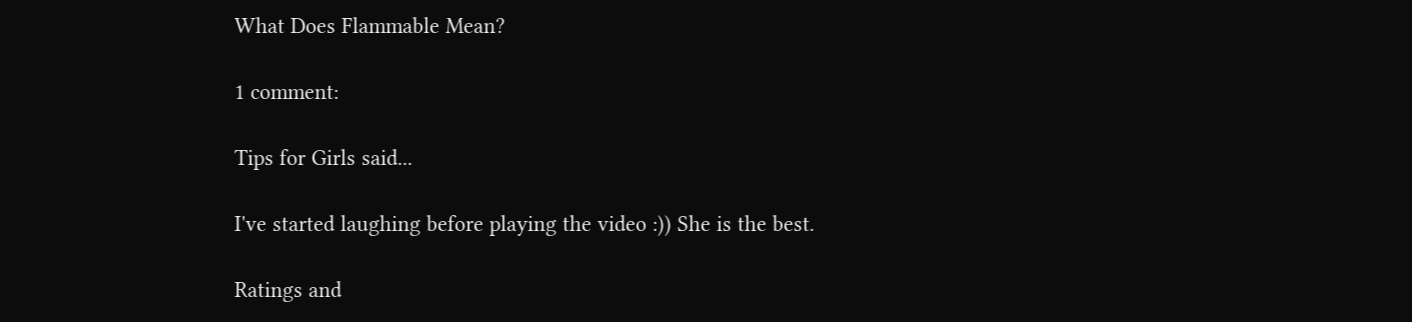What Does Flammable Mean?

1 comment:

Tips for Girls said...

I've started laughing before playing the video :)) She is the best.

Ratings and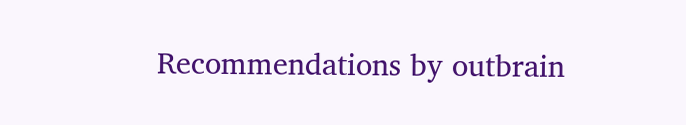Recommendations by outbrain